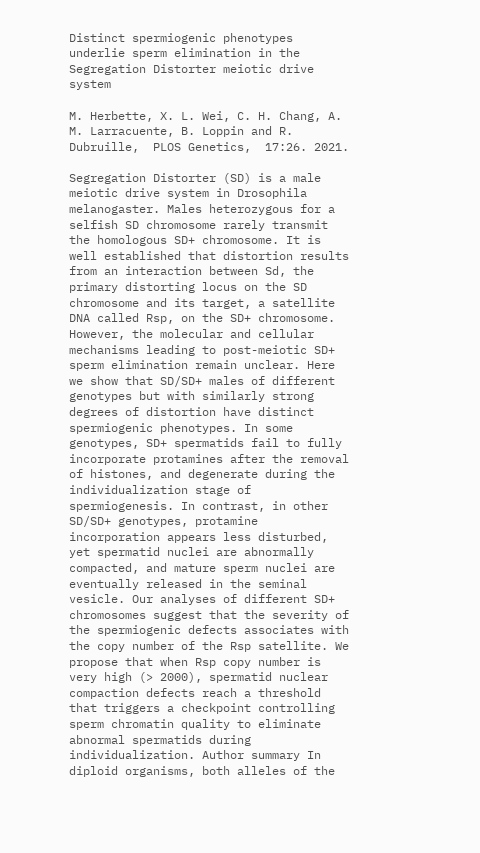Distinct spermiogenic phenotypes underlie sperm elimination in the Segregation Distorter meiotic drive system

M. Herbette, X. L. Wei, C. H. Chang, A. M. Larracuente, B. Loppin and R. Dubruille,  PLOS Genetics,  17:26. 2021.

Segregation Distorter (SD) is a male meiotic drive system in Drosophila melanogaster. Males heterozygous for a selfish SD chromosome rarely transmit the homologous SD+ chromosome. It is well established that distortion results from an interaction between Sd, the primary distorting locus on the SD chromosome and its target, a satellite DNA called Rsp, on the SD+ chromosome. However, the molecular and cellular mechanisms leading to post-meiotic SD+ sperm elimination remain unclear. Here we show that SD/SD+ males of different genotypes but with similarly strong degrees of distortion have distinct spermiogenic phenotypes. In some genotypes, SD+ spermatids fail to fully incorporate protamines after the removal of histones, and degenerate during the individualization stage of spermiogenesis. In contrast, in other SD/SD+ genotypes, protamine incorporation appears less disturbed, yet spermatid nuclei are abnormally compacted, and mature sperm nuclei are eventually released in the seminal vesicle. Our analyses of different SD+ chromosomes suggest that the severity of the spermiogenic defects associates with the copy number of the Rsp satellite. We propose that when Rsp copy number is very high (> 2000), spermatid nuclear compaction defects reach a threshold that triggers a checkpoint controlling sperm chromatin quality to eliminate abnormal spermatids during individualization. Author summary In diploid organisms, both alleles of the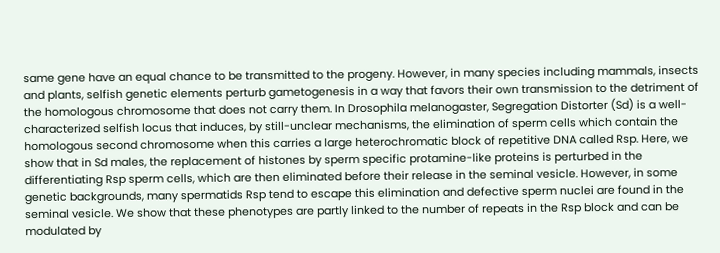same gene have an equal chance to be transmitted to the progeny. However, in many species including mammals, insects and plants, selfish genetic elements perturb gametogenesis in a way that favors their own transmission to the detriment of the homologous chromosome that does not carry them. In Drosophila melanogaster, Segregation Distorter (Sd) is a well-characterized selfish locus that induces, by still-unclear mechanisms, the elimination of sperm cells which contain the homologous second chromosome when this carries a large heterochromatic block of repetitive DNA called Rsp. Here, we show that in Sd males, the replacement of histones by sperm specific protamine-like proteins is perturbed in the differentiating Rsp sperm cells, which are then eliminated before their release in the seminal vesicle. However, in some genetic backgrounds, many spermatids Rsp tend to escape this elimination and defective sperm nuclei are found in the seminal vesicle. We show that these phenotypes are partly linked to the number of repeats in the Rsp block and can be modulated by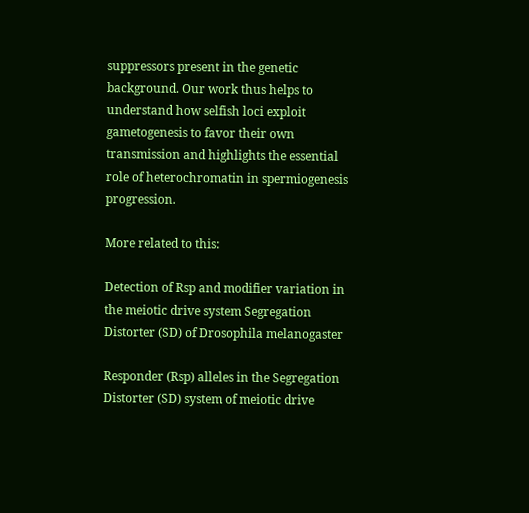suppressors present in the genetic background. Our work thus helps to understand how selfish loci exploit gametogenesis to favor their own transmission and highlights the essential role of heterochromatin in spermiogenesis progression.

More related to this:

Detection of Rsp and modifier variation in the meiotic drive system Segregation Distorter (SD) of Drosophila melanogaster

Responder (Rsp) alleles in the Segregation Distorter (SD) system of meiotic drive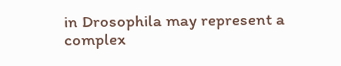in Drosophila may represent a complex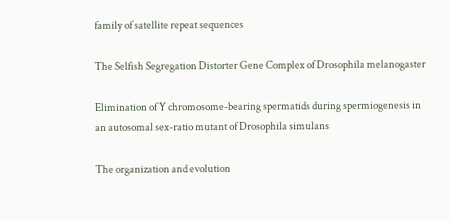family of satellite repeat sequences

The Selfish Segregation Distorter Gene Complex of Drosophila melanogaster

Elimination of Y chromosome-bearing spermatids during spermiogenesis in an autosomal sex-ratio mutant of Drosophila simulans

The organization and evolution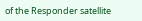of the Responder satellite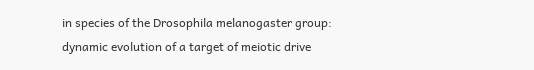in species of the Drosophila melanogaster group: dynamic evolution of a target of meiotic drive